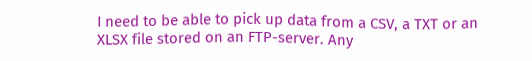I need to be able to pick up data from a CSV, a TXT or an XLSX file stored on an FTP-server. Any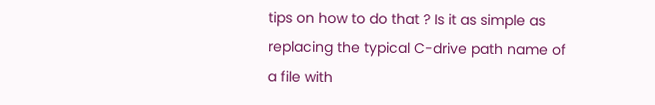tips on how to do that ? Is it as simple as replacing the typical C-drive path name of a file with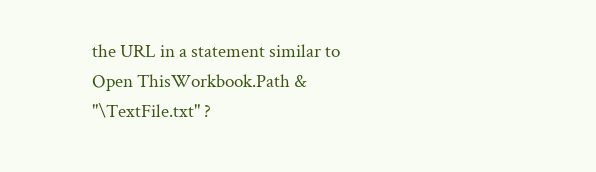the URL in a statement similar to Open ThisWorkbook.Path & "\TextFile.txt" ?